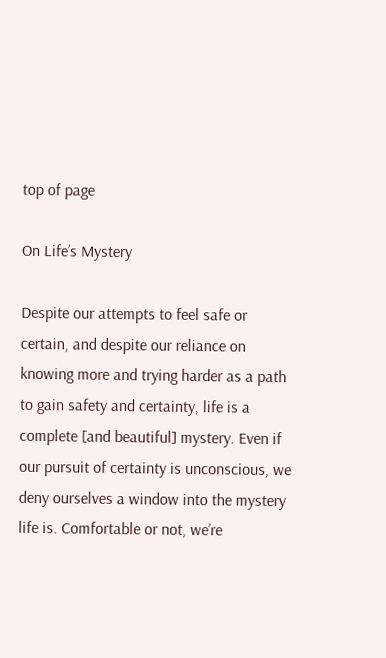top of page

On Life’s Mystery

Despite our attempts to feel safe or certain, and despite our reliance on knowing more and trying harder as a path to gain safety and certainty, life is a complete [and beautiful] mystery. Even if our pursuit of certainty is unconscious, we deny ourselves a window into the mystery life is. Comfortable or not, we’re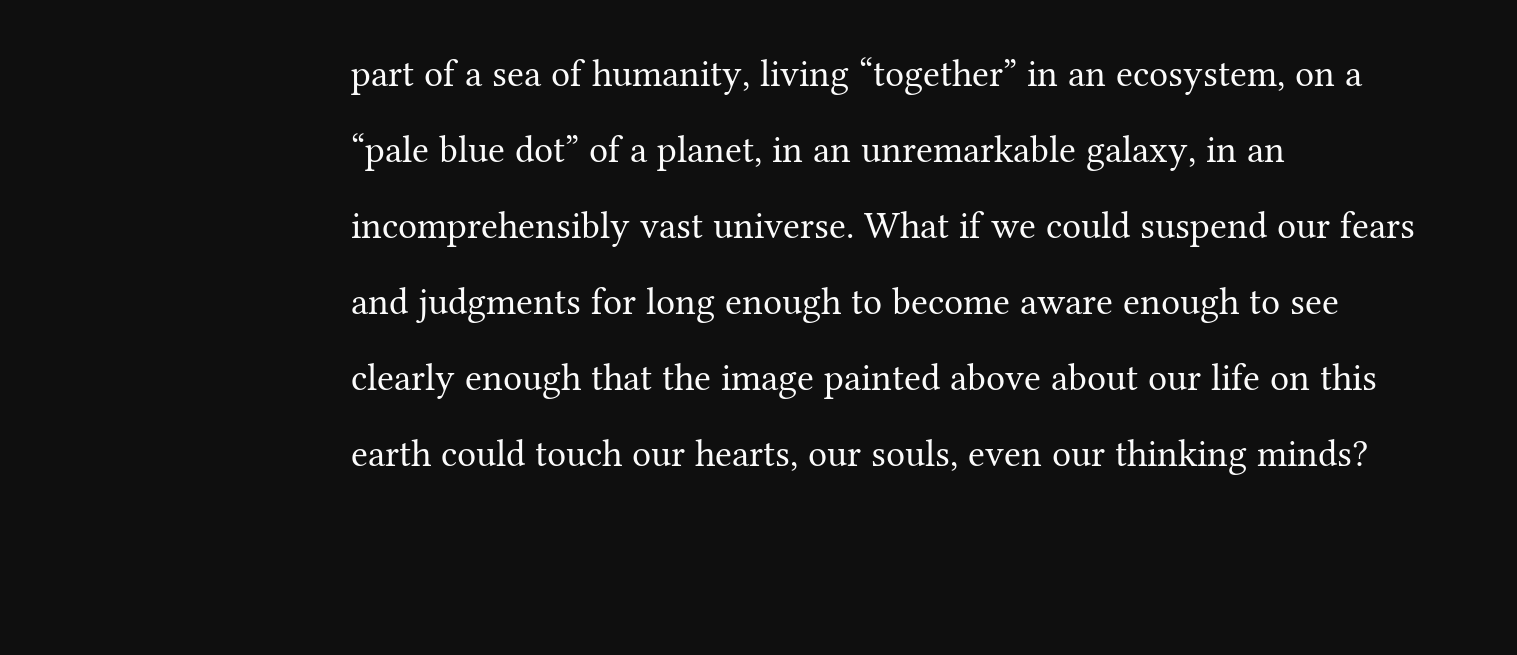part of a sea of humanity, living “together” in an ecosystem, on a “pale blue dot” of a planet, in an unremarkable galaxy, in an incomprehensibly vast universe. What if we could suspend our fears and judgments for long enough to become aware enough to see clearly enough that the image painted above about our life on this earth could touch our hearts, our souls, even our thinking minds?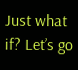Just what if? Let’s go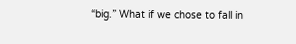“big.” What if we chose to fall in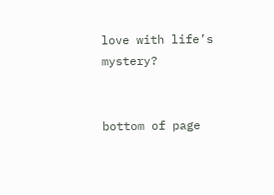love with life’s mystery?


bottom of page